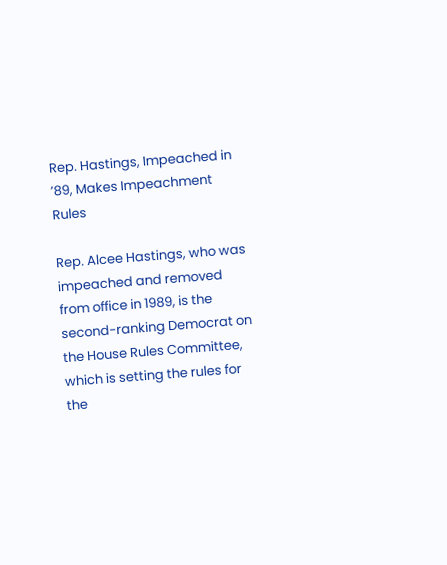Rep. Hastings, Impeached in ’89, Makes Impeachment Rules

Rep. Alcee Hastings, who was impeached and removed from office in 1989, is the second-ranking Democrat on the House Rules Committee, which is setting the rules for the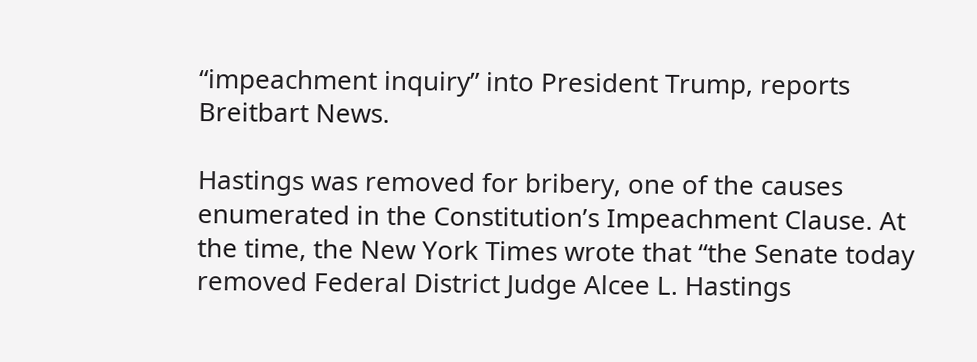“impeachment inquiry” into President Trump, reports Breitbart News.

Hastings was removed for bribery, one of the causes enumerated in the Constitution’s Impeachment Clause. At the time, the New York Times wrote that “the Senate today removed Federal District Judge Alcee L. Hastings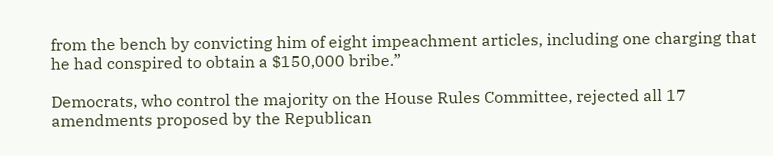from the bench by convicting him of eight impeachment articles, including one charging that he had conspired to obtain a $150,000 bribe.”

Democrats, who control the majority on the House Rules Committee, rejected all 17 amendments proposed by the Republican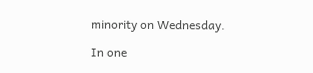minority on Wednesday.

In one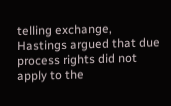telling exchange, Hastings argued that due process rights did not apply to the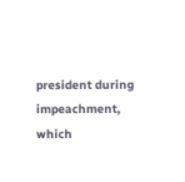president during impeachment, which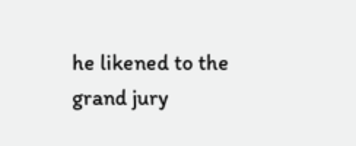he likened to the grand jury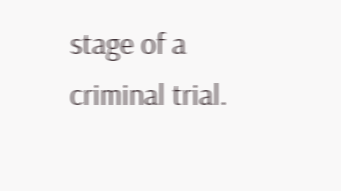stage of a criminal trial.